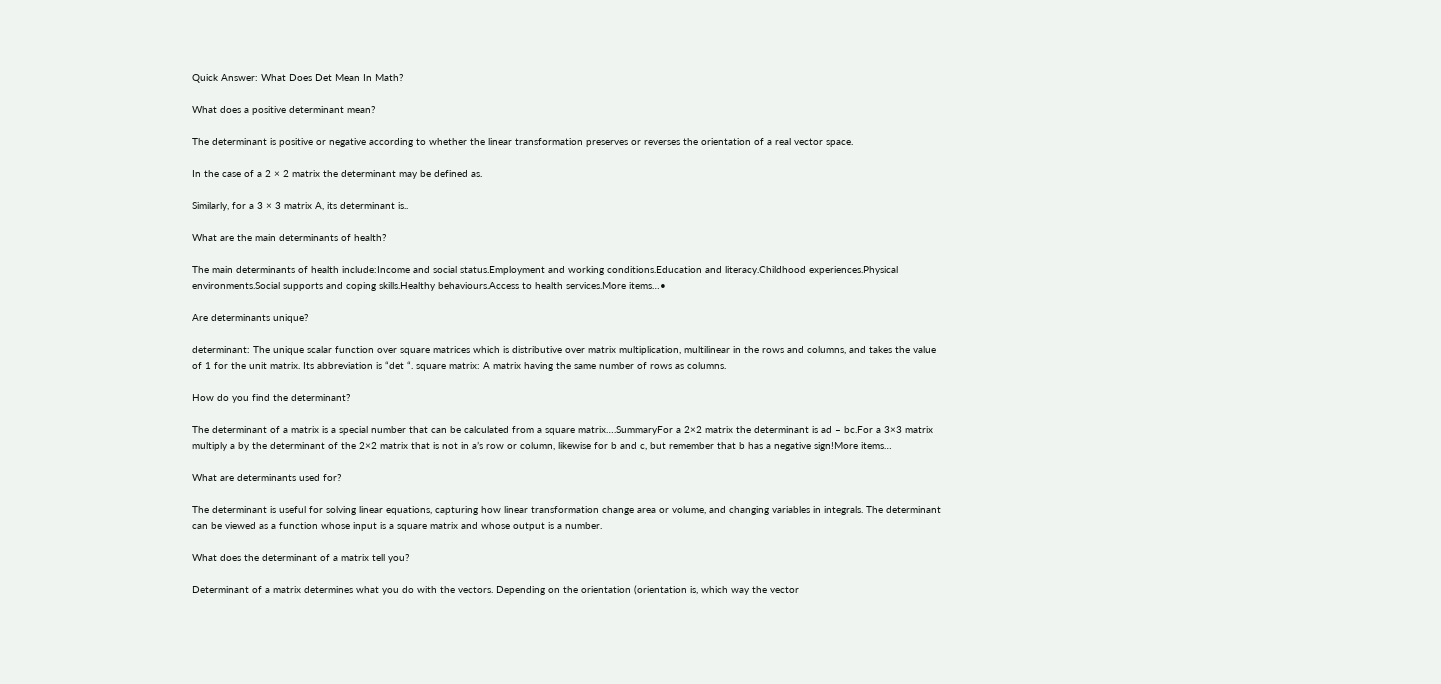Quick Answer: What Does Det Mean In Math?

What does a positive determinant mean?

The determinant is positive or negative according to whether the linear transformation preserves or reverses the orientation of a real vector space.

In the case of a 2 × 2 matrix the determinant may be defined as.

Similarly, for a 3 × 3 matrix A, its determinant is..

What are the main determinants of health?

The main determinants of health include:Income and social status.Employment and working conditions.Education and literacy.Childhood experiences.Physical environments.Social supports and coping skills.Healthy behaviours.Access to health services.More items…•

Are determinants unique?

determinant: The unique scalar function over square matrices which is distributive over matrix multiplication, multilinear in the rows and columns, and takes the value of 1 for the unit matrix. Its abbreviation is “det “. square matrix: A matrix having the same number of rows as columns.

How do you find the determinant?

The determinant of a matrix is a special number that can be calculated from a square matrix….SummaryFor a 2×2 matrix the determinant is ad – bc.For a 3×3 matrix multiply a by the determinant of the 2×2 matrix that is not in a’s row or column, likewise for b and c, but remember that b has a negative sign!More items…

What are determinants used for?

The determinant is useful for solving linear equations, capturing how linear transformation change area or volume, and changing variables in integrals. The determinant can be viewed as a function whose input is a square matrix and whose output is a number.

What does the determinant of a matrix tell you?

Determinant of a matrix determines what you do with the vectors. Depending on the orientation (orientation is, which way the vector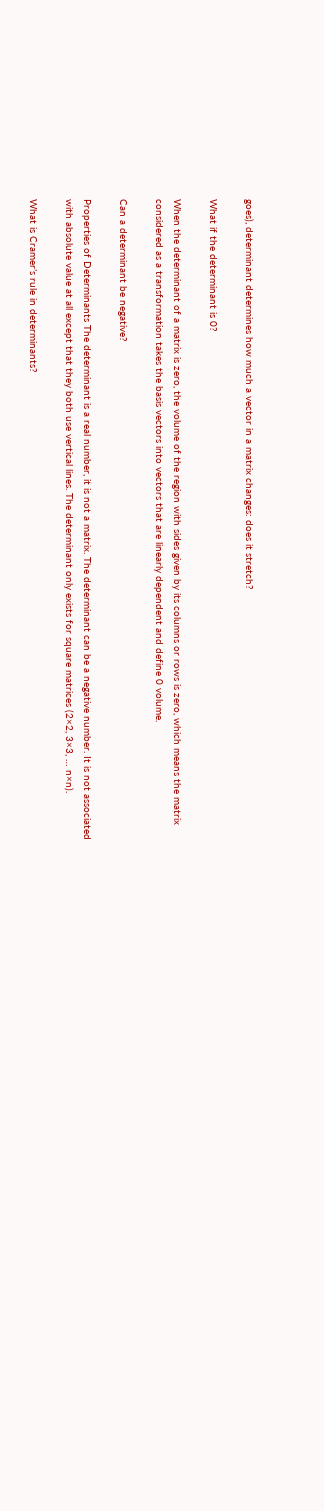goes), determinant determines how much a vector in a matrix changes: does it stretch?

What if the determinant is 0?

When the determinant of a matrix is zero, the volume of the region with sides given by its columns or rows is zero, which means the matrix considered as a transformation takes the basis vectors into vectors that are linearly dependent and define 0 volume.

Can a determinant be negative?

Properties of Determinants The determinant is a real number, it is not a matrix. The determinant can be a negative number. It is not associated with absolute value at all except that they both use vertical lines. The determinant only exists for square matrices (2×2, 3×3, … n×n).

What is Cramer’s rule in determinants?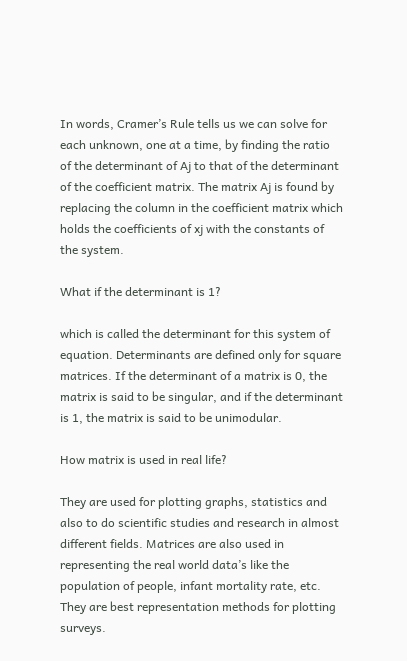In words, Cramer’s Rule tells us we can solve for each unknown, one at a time, by finding the ratio of the determinant of Aj to that of the determinant of the coefficient matrix. The matrix Aj is found by replacing the column in the coefficient matrix which holds the coefficients of xj with the constants of the system.

What if the determinant is 1?

which is called the determinant for this system of equation. Determinants are defined only for square matrices. If the determinant of a matrix is 0, the matrix is said to be singular, and if the determinant is 1, the matrix is said to be unimodular.

How matrix is used in real life?

They are used for plotting graphs, statistics and also to do scientific studies and research in almost different fields. Matrices are also used in representing the real world data’s like the population of people, infant mortality rate, etc. They are best representation methods for plotting surveys.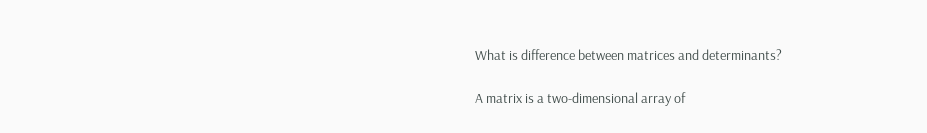What is difference between matrices and determinants?

A matrix is a two-dimensional array of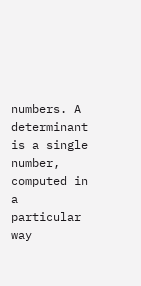numbers. A determinant is a single number, computed in a particular way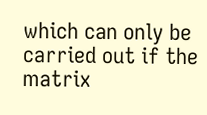which can only be carried out if the matrix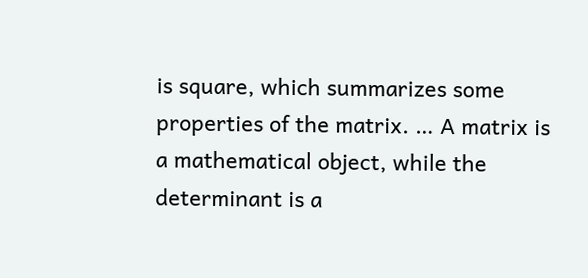is square, which summarizes some properties of the matrix. … A matrix is a mathematical object, while the determinant is a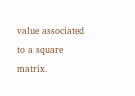value associated to a square matrix.